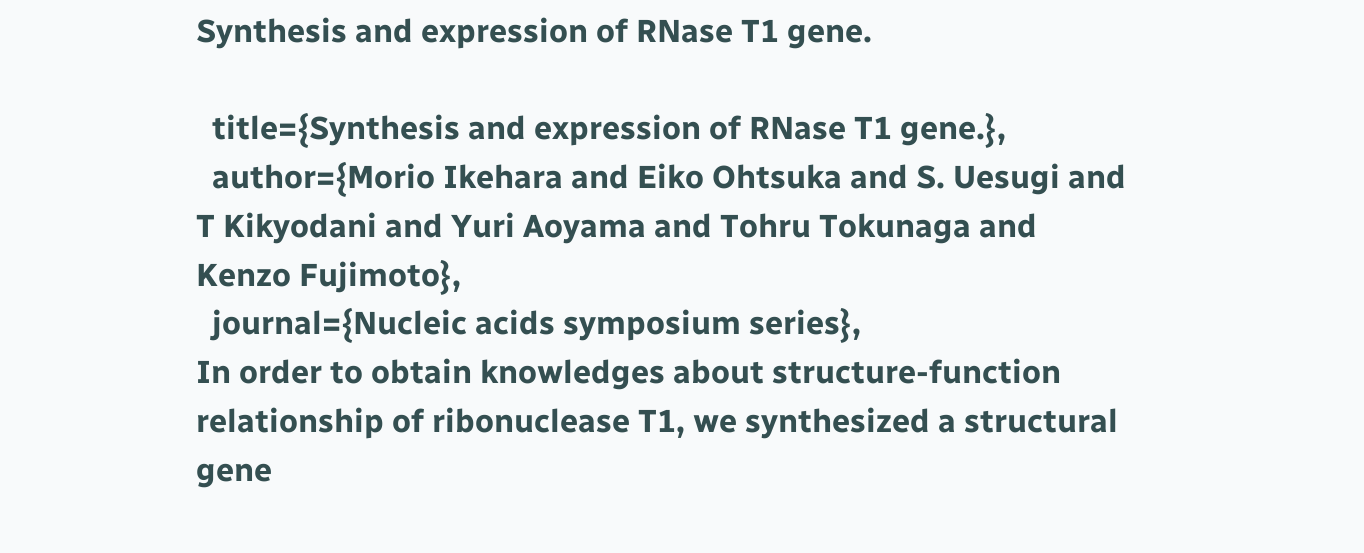Synthesis and expression of RNase T1 gene.

  title={Synthesis and expression of RNase T1 gene.},
  author={Morio Ikehara and Eiko Ohtsuka and S. Uesugi and T Kikyodani and Yuri Aoyama and Tohru Tokunaga and Kenzo Fujimoto},
  journal={Nucleic acids symposium series},
In order to obtain knowledges about structure-function relationship of ribonuclease T1, we synthesized a structural gene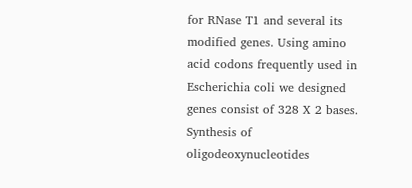for RNase T1 and several its modified genes. Using amino acid codons frequently used in Escherichia coli we designed genes consist of 328 X 2 bases. Synthesis of oligodeoxynucleotides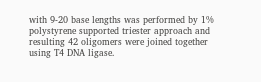with 9-20 base lengths was performed by 1% polystyrene supported triester approach and resulting 42 oligomers were joined together using T4 DNA ligase.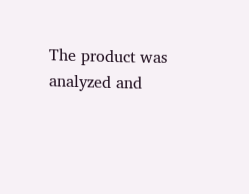The product was analyzed and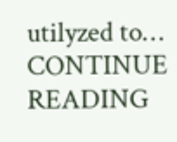utilyzed to… CONTINUE READING